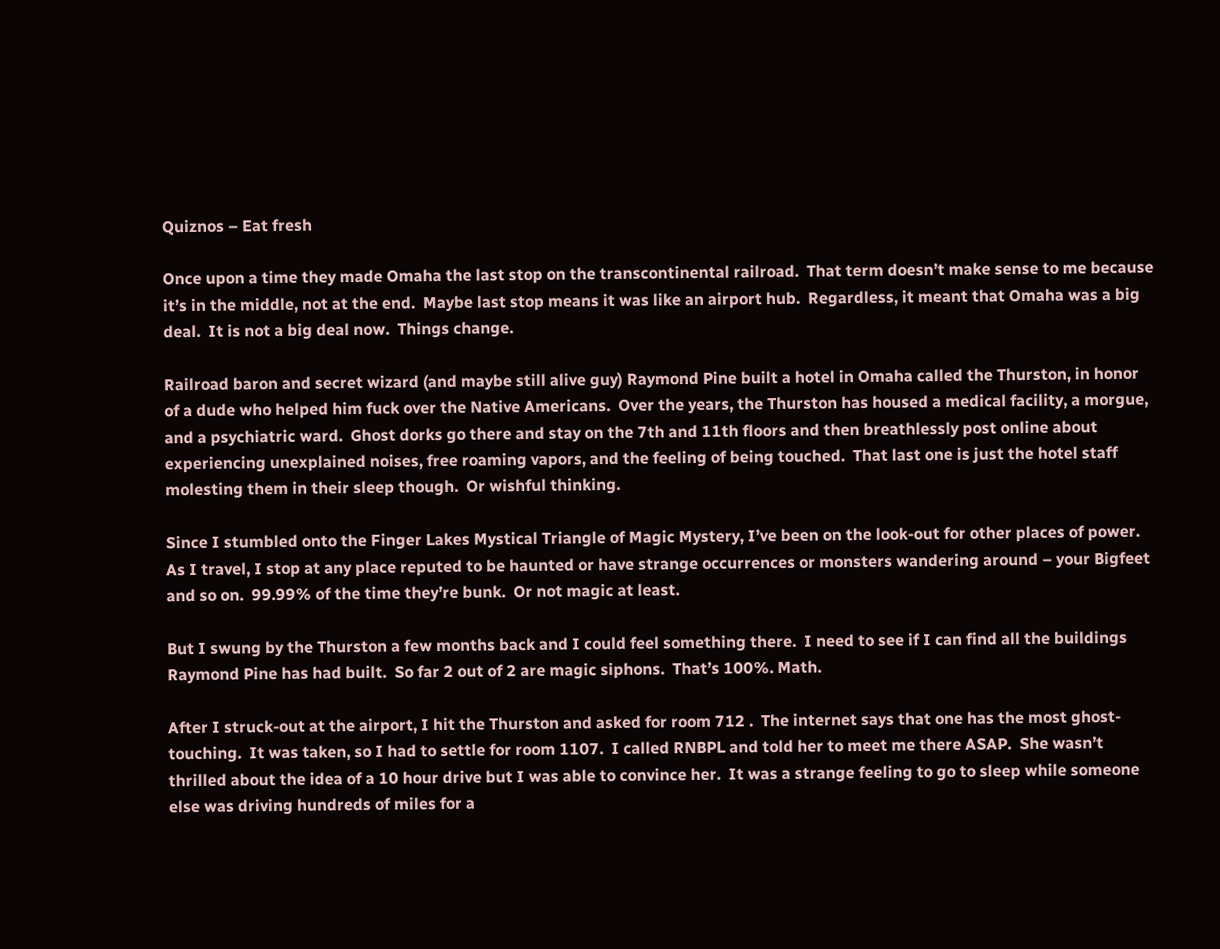Quiznos – Eat fresh

Once upon a time they made Omaha the last stop on the transcontinental railroad.  That term doesn’t make sense to me because it’s in the middle, not at the end.  Maybe last stop means it was like an airport hub.  Regardless, it meant that Omaha was a big deal.  It is not a big deal now.  Things change.

Railroad baron and secret wizard (and maybe still alive guy) Raymond Pine built a hotel in Omaha called the Thurston, in honor of a dude who helped him fuck over the Native Americans.  Over the years, the Thurston has housed a medical facility, a morgue, and a psychiatric ward.  Ghost dorks go there and stay on the 7th and 11th floors and then breathlessly post online about experiencing unexplained noises, free roaming vapors, and the feeling of being touched.  That last one is just the hotel staff molesting them in their sleep though.  Or wishful thinking.

Since I stumbled onto the Finger Lakes Mystical Triangle of Magic Mystery, I’ve been on the look-out for other places of power.  As I travel, I stop at any place reputed to be haunted or have strange occurrences or monsters wandering around – your Bigfeet and so on.  99.99% of the time they’re bunk.  Or not magic at least.

But I swung by the Thurston a few months back and I could feel something there.  I need to see if I can find all the buildings Raymond Pine has had built.  So far 2 out of 2 are magic siphons.  That’s 100%. Math.

After I struck-out at the airport, I hit the Thurston and asked for room 712 .  The internet says that one has the most ghost-touching.  It was taken, so I had to settle for room 1107.  I called RNBPL and told her to meet me there ASAP.  She wasn’t thrilled about the idea of a 10 hour drive but I was able to convince her.  It was a strange feeling to go to sleep while someone else was driving hundreds of miles for a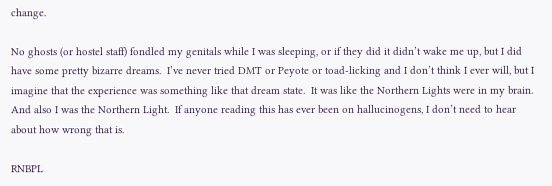change.

No ghosts (or hostel staff) fondled my genitals while I was sleeping, or if they did it didn’t wake me up, but I did have some pretty bizarre dreams.  I’ve never tried DMT or Peyote or toad-licking and I don’t think I ever will, but I imagine that the experience was something like that dream state.  It was like the Northern Lights were in my brain.  And also I was the Northern Light.  If anyone reading this has ever been on hallucinogens, I don’t need to hear about how wrong that is.

RNBPL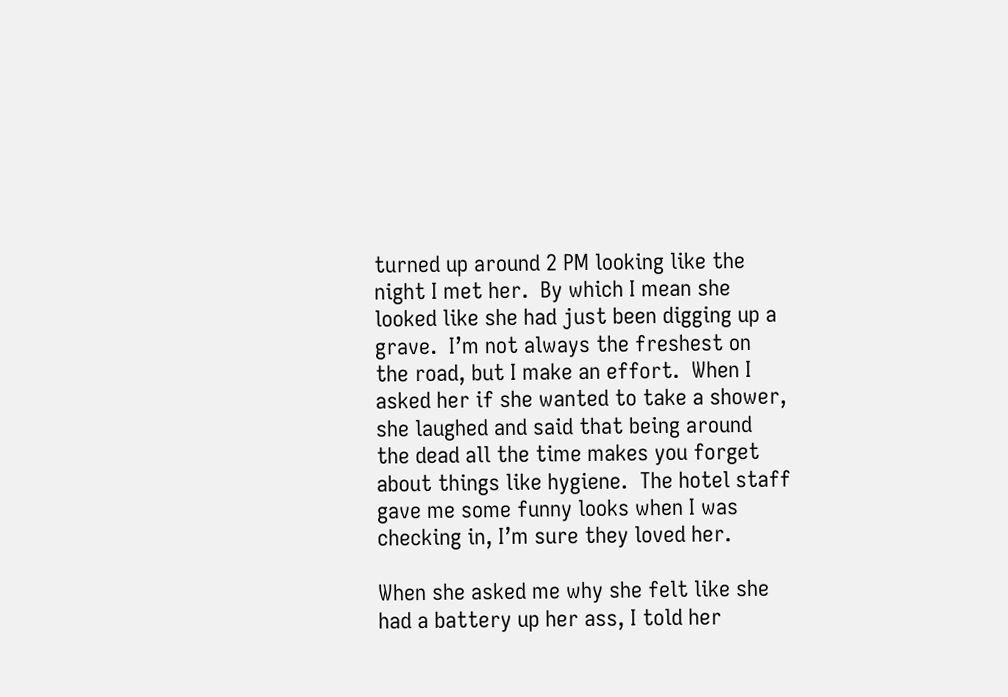turned up around 2 PM looking like the night I met her.  By which I mean she looked like she had just been digging up a grave.  I’m not always the freshest on the road, but I make an effort.  When I asked her if she wanted to take a shower, she laughed and said that being around the dead all the time makes you forget about things like hygiene.  The hotel staff gave me some funny looks when I was checking in, I’m sure they loved her.

When she asked me why she felt like she had a battery up her ass, I told her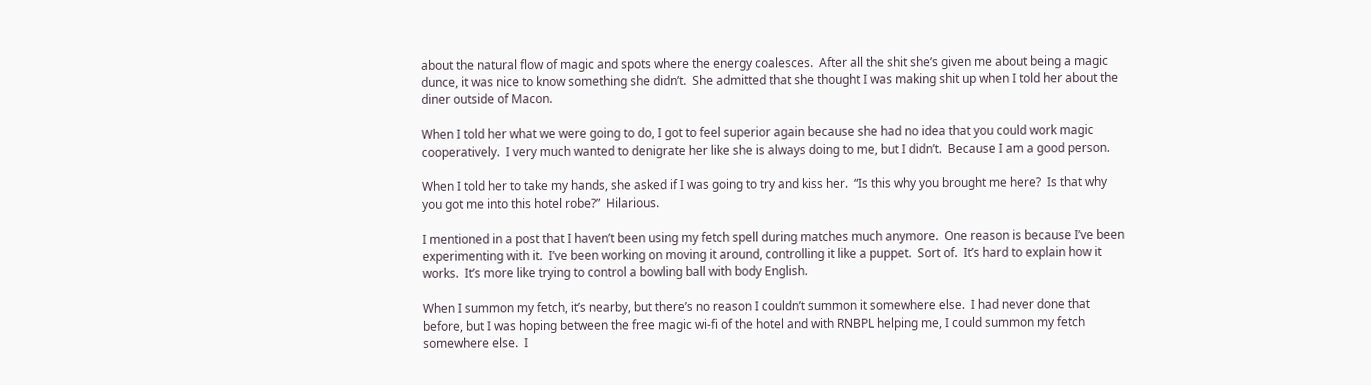about the natural flow of magic and spots where the energy coalesces.  After all the shit she’s given me about being a magic dunce, it was nice to know something she didn’t.  She admitted that she thought I was making shit up when I told her about the diner outside of Macon.

When I told her what we were going to do, I got to feel superior again because she had no idea that you could work magic cooperatively.  I very much wanted to denigrate her like she is always doing to me, but I didn’t.  Because I am a good person.

When I told her to take my hands, she asked if I was going to try and kiss her.  “Is this why you brought me here?  Is that why you got me into this hotel robe?”  Hilarious.

I mentioned in a post that I haven’t been using my fetch spell during matches much anymore.  One reason is because I’ve been experimenting with it.  I’ve been working on moving it around, controlling it like a puppet.  Sort of.  It’s hard to explain how it works.  It’s more like trying to control a bowling ball with body English.

When I summon my fetch, it’s nearby, but there’s no reason I couldn’t summon it somewhere else.  I had never done that before, but I was hoping between the free magic wi-fi of the hotel and with RNBPL helping me, I could summon my fetch somewhere else.  I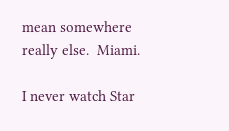mean somewhere really else.  Miami.

I never watch Star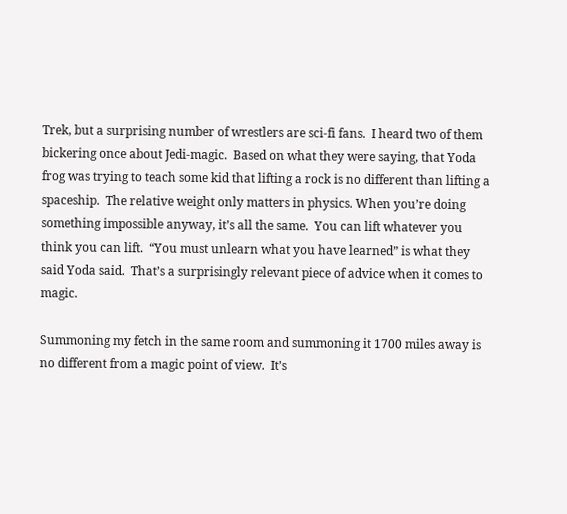Trek, but a surprising number of wrestlers are sci-fi fans.  I heard two of them bickering once about Jedi-magic.  Based on what they were saying, that Yoda frog was trying to teach some kid that lifting a rock is no different than lifting a spaceship.  The relative weight only matters in physics. When you’re doing something impossible anyway, it’s all the same.  You can lift whatever you think you can lift.  “You must unlearn what you have learned” is what they said Yoda said.  That’s a surprisingly relevant piece of advice when it comes to magic.

Summoning my fetch in the same room and summoning it 1700 miles away is no different from a magic point of view.  It’s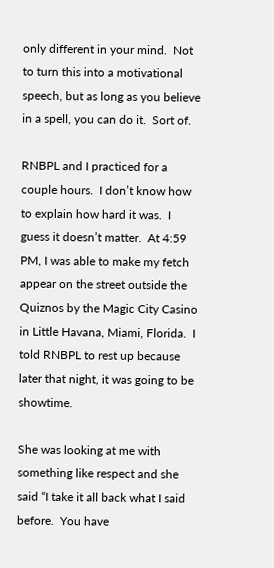only different in your mind.  Not to turn this into a motivational speech, but as long as you believe in a spell, you can do it.  Sort of.

RNBPL and I practiced for a couple hours.  I don’t know how to explain how hard it was.  I guess it doesn’t matter.  At 4:59 PM, I was able to make my fetch appear on the street outside the Quiznos by the Magic City Casino in Little Havana, Miami, Florida.  I told RNBPL to rest up because later that night, it was going to be showtime.

She was looking at me with something like respect and she said “I take it all back what I said before.  You have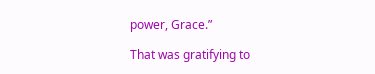power, Grace.”

That was gratifying to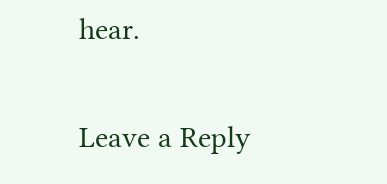hear.

Leave a Reply